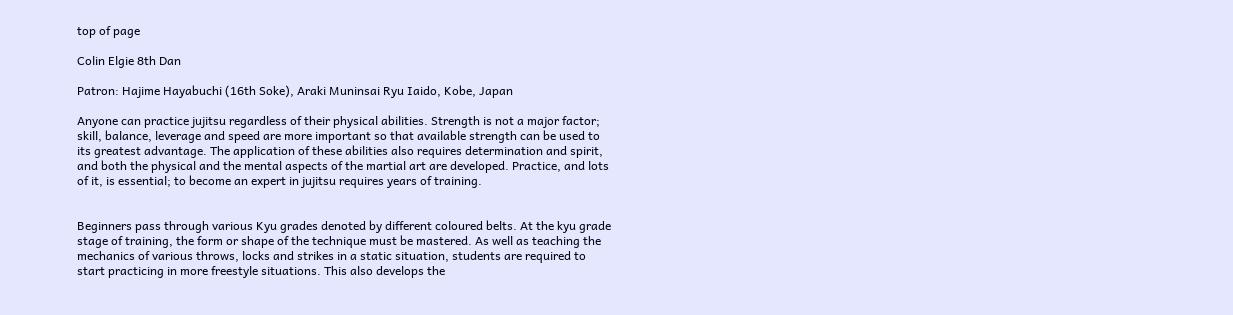top of page

Colin Elgie 8th Dan

Patron: Hajime Hayabuchi (16th Soke), Araki Muninsai Ryu Iaido, Kobe, Japan

Anyone can practice jujitsu regardless of their physical abilities. Strength is not a major factor; skill, balance, leverage and speed are more important so that available strength can be used to its greatest advantage. The application of these abilities also requires determination and spirit, and both the physical and the mental aspects of the martial art are developed. Practice, and lots of it, is essential; to become an expert in jujitsu requires years of training.


Beginners pass through various Kyu grades denoted by different coloured belts. At the kyu grade stage of training, the form or shape of the technique must be mastered. As well as teaching the mechanics of various throws, locks and strikes in a static situation, students are required to start practicing in more freestyle situations. This also develops the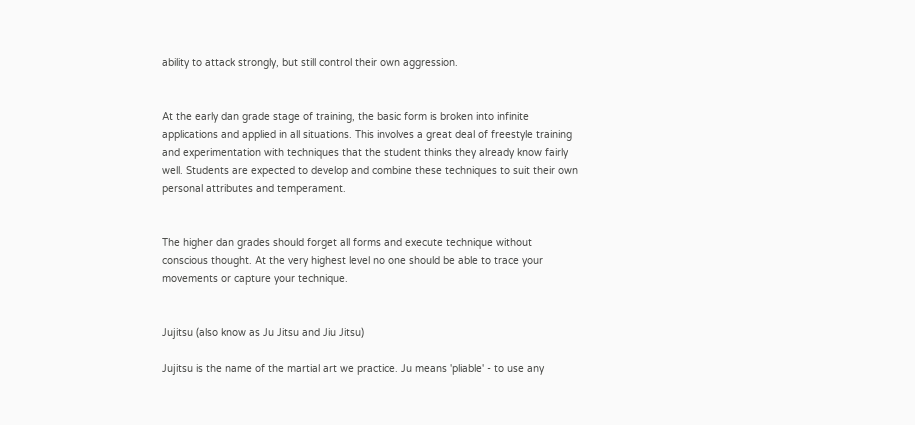ability to attack strongly, but still control their own aggression.


At the early dan grade stage of training, the basic form is broken into infinite applications and applied in all situations. This involves a great deal of freestyle training and experimentation with techniques that the student thinks they already know fairly well. Students are expected to develop and combine these techniques to suit their own personal attributes and temperament.


The higher dan grades should forget all forms and execute technique without conscious thought. At the very highest level no one should be able to trace your movements or capture your technique.


Jujitsu (also know as Ju Jitsu and Jiu Jitsu)

Jujitsu is the name of the martial art we practice. Ju means 'pliable' - to use any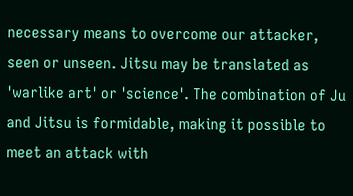necessary means to overcome our attacker, seen or unseen. Jitsu may be translated as 'warlike art' or 'science'. The combination of Ju and Jitsu is formidable, making it possible to meet an attack with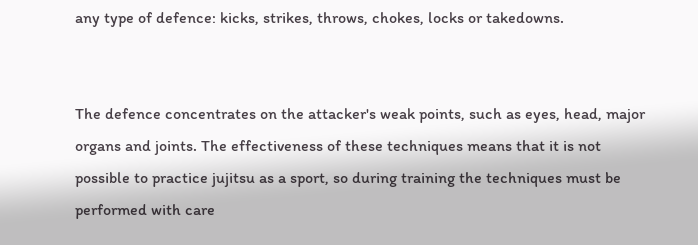any type of defence: kicks, strikes, throws, chokes, locks or takedowns.


The defence concentrates on the attacker's weak points, such as eyes, head, major organs and joints. The effectiveness of these techniques means that it is not possible to practice jujitsu as a sport, so during training the techniques must be performed with care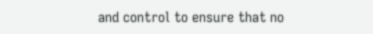and control to ensure that no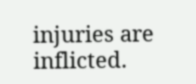injuries are inflicted.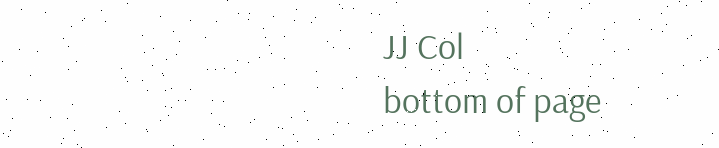JJ Col
bottom of page